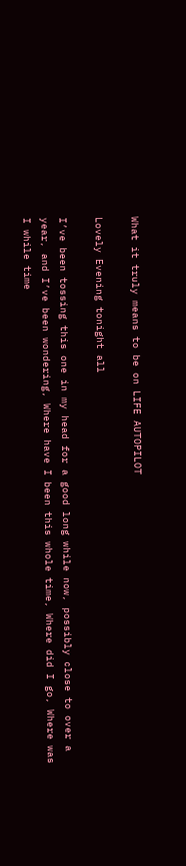What it truly means to be on LIFE AUTOPILOT

Lovely Evening tonight all

I’ve been tossing this one in my head for a good long while now, possibly close to over a year, and I’ve been wondering, Where have I been this whole time, Where did I go, Where was I while time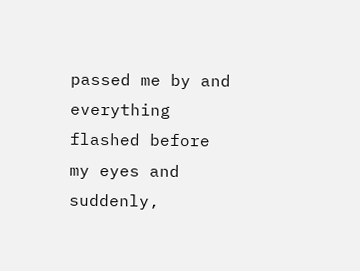passed me by and everything flashed before my eyes and suddenly,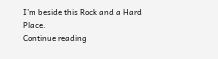I’m beside this Rock and a Hard Place.
Continue reading